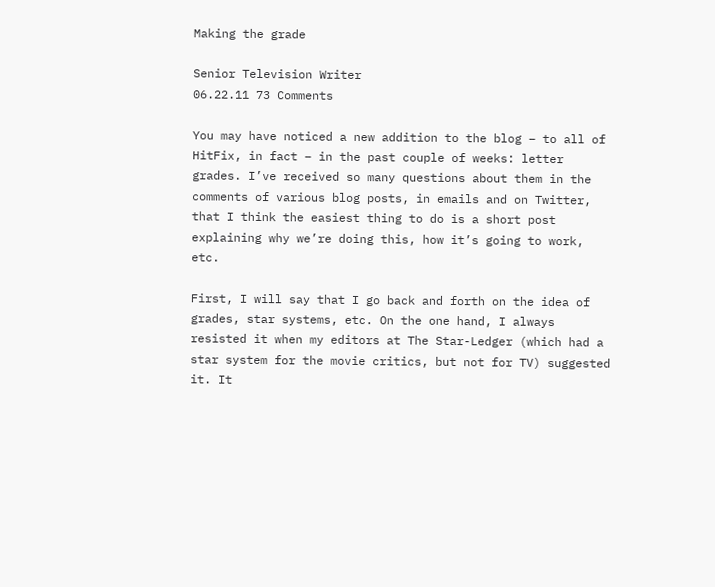Making the grade

Senior Television Writer
06.22.11 73 Comments

You may have noticed a new addition to the blog – to all of HitFix, in fact – in the past couple of weeks: letter grades. I’ve received so many questions about them in the comments of various blog posts, in emails and on Twitter, that I think the easiest thing to do is a short post explaining why we’re doing this, how it’s going to work, etc.

First, I will say that I go back and forth on the idea of grades, star systems, etc. On the one hand, I always resisted it when my editors at The Star-Ledger (which had a star system for the movie critics, but not for TV) suggested it. It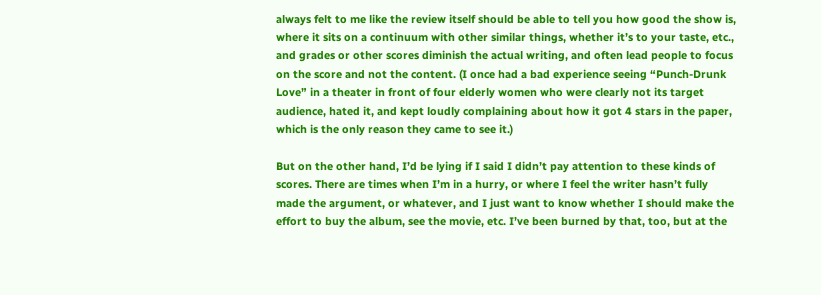always felt to me like the review itself should be able to tell you how good the show is, where it sits on a continuum with other similar things, whether it’s to your taste, etc., and grades or other scores diminish the actual writing, and often lead people to focus on the score and not the content. (I once had a bad experience seeing “Punch-Drunk Love” in a theater in front of four elderly women who were clearly not its target audience, hated it, and kept loudly complaining about how it got 4 stars in the paper, which is the only reason they came to see it.)

But on the other hand, I’d be lying if I said I didn’t pay attention to these kinds of scores. There are times when I’m in a hurry, or where I feel the writer hasn’t fully made the argument, or whatever, and I just want to know whether I should make the effort to buy the album, see the movie, etc. I’ve been burned by that, too, but at the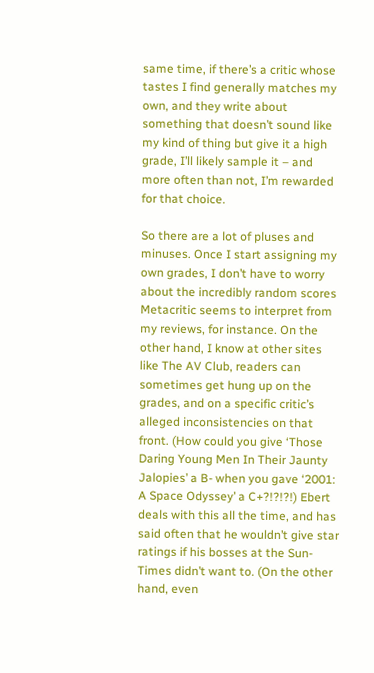same time, if there’s a critic whose tastes I find generally matches my own, and they write about something that doesn’t sound like my kind of thing but give it a high grade, I’ll likely sample it – and more often than not, I’m rewarded for that choice.

So there are a lot of pluses and minuses. Once I start assigning my own grades, I don’t have to worry about the incredibly random scores Metacritic seems to interpret from my reviews, for instance. On the other hand, I know at other sites like The AV Club, readers can sometimes get hung up on the grades, and on a specific critic’s alleged inconsistencies on that front. (How could you give ‘Those Daring Young Men In Their Jaunty Jalopies’ a B- when you gave ‘2001: A Space Odyssey’ a C+?!?!?!) Ebert deals with this all the time, and has said often that he wouldn’t give star ratings if his bosses at the Sun-Times didn’t want to. (On the other hand, even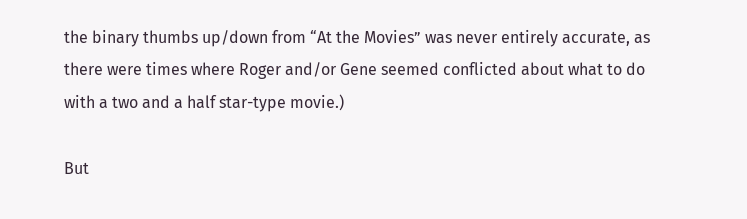the binary thumbs up/down from “At the Movies” was never entirely accurate, as there were times where Roger and/or Gene seemed conflicted about what to do with a two and a half star-type movie.)

But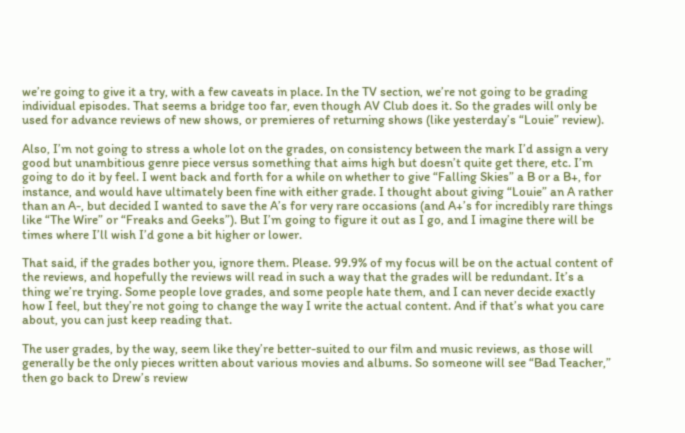we’re going to give it a try, with a few caveats in place. In the TV section, we’re not going to be grading individual episodes. That seems a bridge too far, even though AV Club does it. So the grades will only be used for advance reviews of new shows, or premieres of returning shows (like yesterday’s “Louie” review).

Also, I’m not going to stress a whole lot on the grades, on consistency between the mark I’d assign a very good but unambitious genre piece versus something that aims high but doesn’t quite get there, etc. I’m going to do it by feel. I went back and forth for a while on whether to give “Falling Skies” a B or a B+, for instance, and would have ultimately been fine with either grade. I thought about giving “Louie” an A rather than an A-, but decided I wanted to save the A’s for very rare occasions (and A+’s for incredibly rare things like “The Wire” or “Freaks and Geeks”). But I’m going to figure it out as I go, and I imagine there will be times where I’ll wish I’d gone a bit higher or lower.

That said, if the grades bother you, ignore them. Please. 99.9% of my focus will be on the actual content of the reviews, and hopefully the reviews will read in such a way that the grades will be redundant. It’s a thing we’re trying. Some people love grades, and some people hate them, and I can never decide exactly how I feel, but they’re not going to change the way I write the actual content. And if that’s what you care about, you can just keep reading that.

The user grades, by the way, seem like they’re better-suited to our film and music reviews, as those will generally be the only pieces written about various movies and albums. So someone will see “Bad Teacher,” then go back to Drew’s review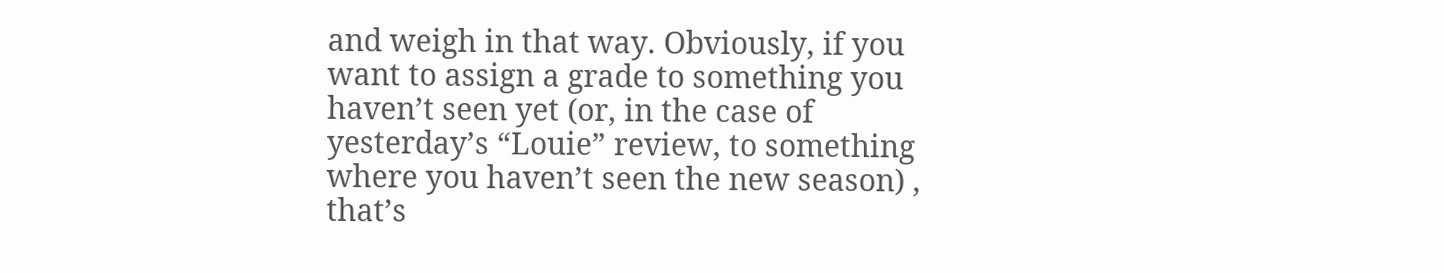and weigh in that way. Obviously, if you want to assign a grade to something you haven’t seen yet (or, in the case of yesterday’s “Louie” review, to something where you haven’t seen the new season) , that’s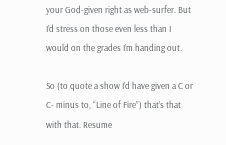your God-given right as web-surfer. But I’d stress on those even less than I would on the grades I’m handing out.

So (to quote a show I’d have given a C or C- minus to, “Line of Fire”) that’s that with that. Resume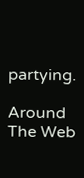partying.

Around The Web